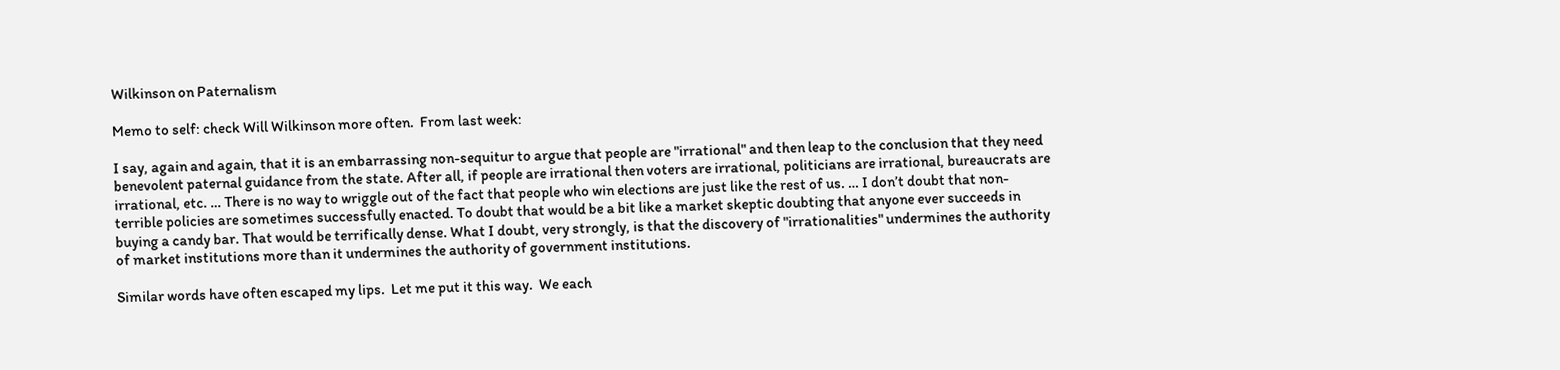Wilkinson on Paternalism

Memo to self: check Will Wilkinson more often.  From last week:

I say, again and again, that it is an embarrassing non-sequitur to argue that people are "irrational" and then leap to the conclusion that they need benevolent paternal guidance from the state. After all, if people are irrational then voters are irrational, politicians are irrational, bureaucrats are irrational, etc. … There is no way to wriggle out of the fact that people who win elections are just like the rest of us. … I don’t doubt that non-terrible policies are sometimes successfully enacted. To doubt that would be a bit like a market skeptic doubting that anyone ever succeeds in buying a candy bar. That would be terrifically dense. What I doubt, very strongly, is that the discovery of "irrationalities" undermines the authority of market institutions more than it undermines the authority of government institutions.

Similar words have often escaped my lips.  Let me put it this way.  We each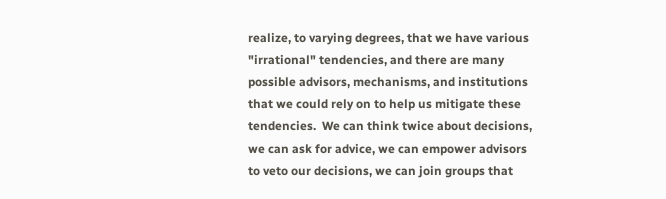realize, to varying degrees, that we have various "irrational" tendencies, and there are many possible advisors, mechanisms, and institutions that we could rely on to help us mitigate these tendencies.  We can think twice about decisions, we can ask for advice, we can empower advisors to veto our decisions, we can join groups that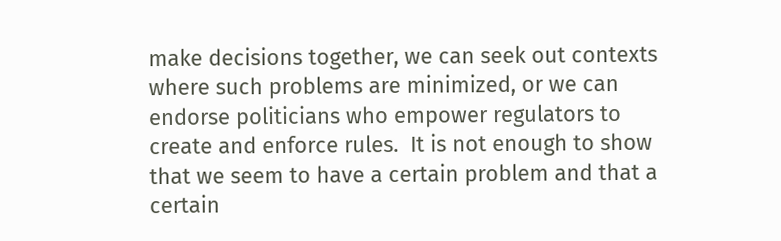make decisions together, we can seek out contexts where such problems are minimized, or we can endorse politicians who empower regulators to create and enforce rules.  It is not enough to show that we seem to have a certain problem and that a certain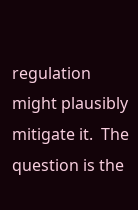regulation might plausibly mitigate it.  The question is the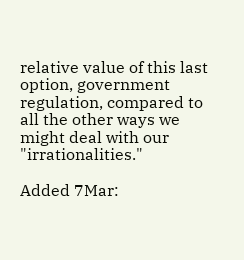relative value of this last option, government regulation, compared to all the other ways we might deal with our "irrationalities."

Added 7Mar: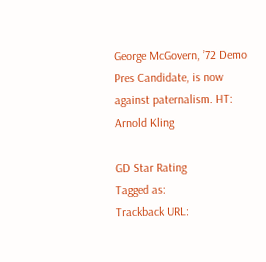George McGovern, ’72 Demo Pres Candidate, is now against paternalism. HT: Arnold Kling

GD Star Rating
Tagged as:
Trackback URL: